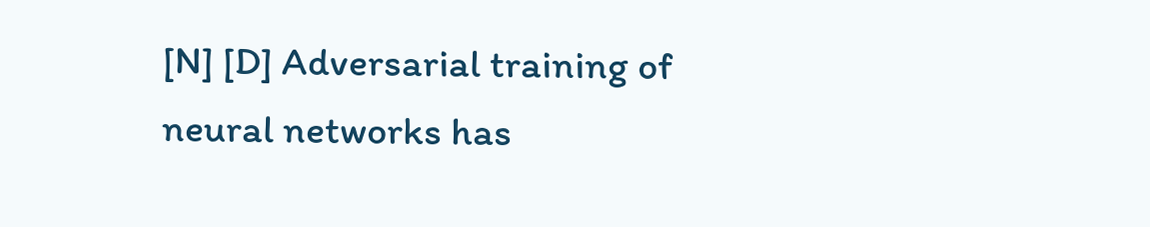[N] [D] Adversarial training of neural networks has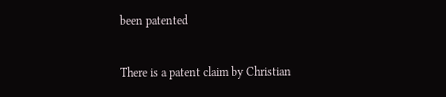been patented


There is a patent claim by Christian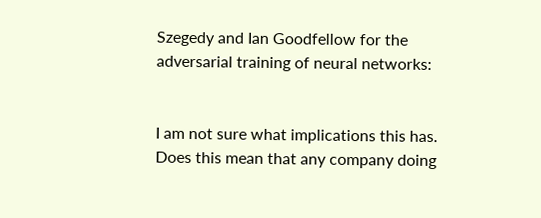Szegedy and Ian Goodfellow for the adversarial training of neural networks:


I am not sure what implications this has. Does this mean that any company doing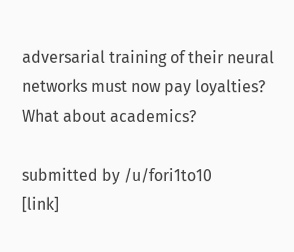adversarial training of their neural networks must now pay loyalties? What about academics?

submitted by /u/fori1to10
[link]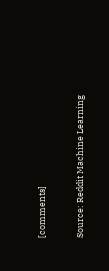[comments]

Source: Reddit Machine Learning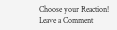Choose your Reaction!
Leave a Comment